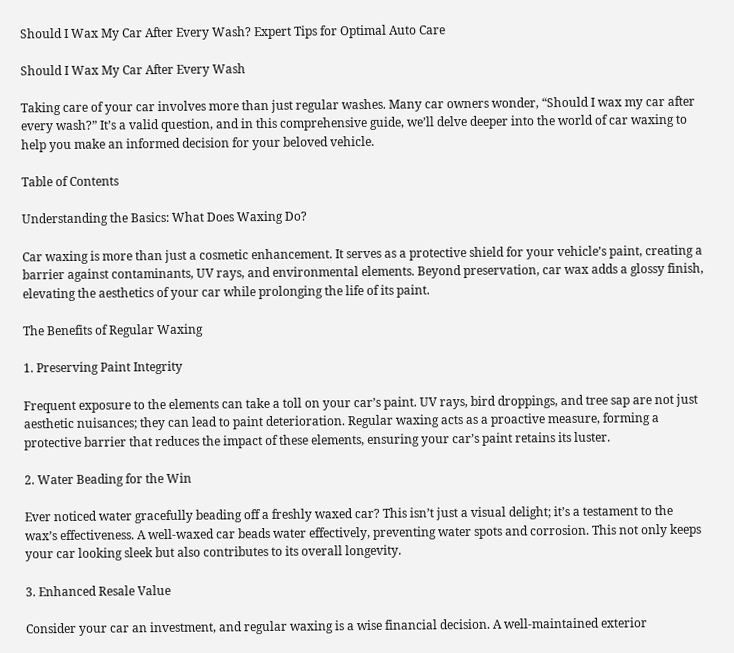Should I Wax My Car After Every Wash? Expert Tips for Optimal Auto Care

Should I Wax My Car After Every Wash

Taking care of your car involves more than just regular washes. Many car owners wonder, “Should I wax my car after every wash?” It’s a valid question, and in this comprehensive guide, we’ll delve deeper into the world of car waxing to help you make an informed decision for your beloved vehicle.

Table of Contents

Understanding the Basics: What Does Waxing Do?

Car waxing is more than just a cosmetic enhancement. It serves as a protective shield for your vehicle’s paint, creating a barrier against contaminants, UV rays, and environmental elements. Beyond preservation, car wax adds a glossy finish, elevating the aesthetics of your car while prolonging the life of its paint.

The Benefits of Regular Waxing

1. Preserving Paint Integrity

Frequent exposure to the elements can take a toll on your car’s paint. UV rays, bird droppings, and tree sap are not just aesthetic nuisances; they can lead to paint deterioration. Regular waxing acts as a proactive measure, forming a protective barrier that reduces the impact of these elements, ensuring your car’s paint retains its luster.

2. Water Beading for the Win

Ever noticed water gracefully beading off a freshly waxed car? This isn’t just a visual delight; it’s a testament to the wax’s effectiveness. A well-waxed car beads water effectively, preventing water spots and corrosion. This not only keeps your car looking sleek but also contributes to its overall longevity.

3. Enhanced Resale Value

Consider your car an investment, and regular waxing is a wise financial decision. A well-maintained exterior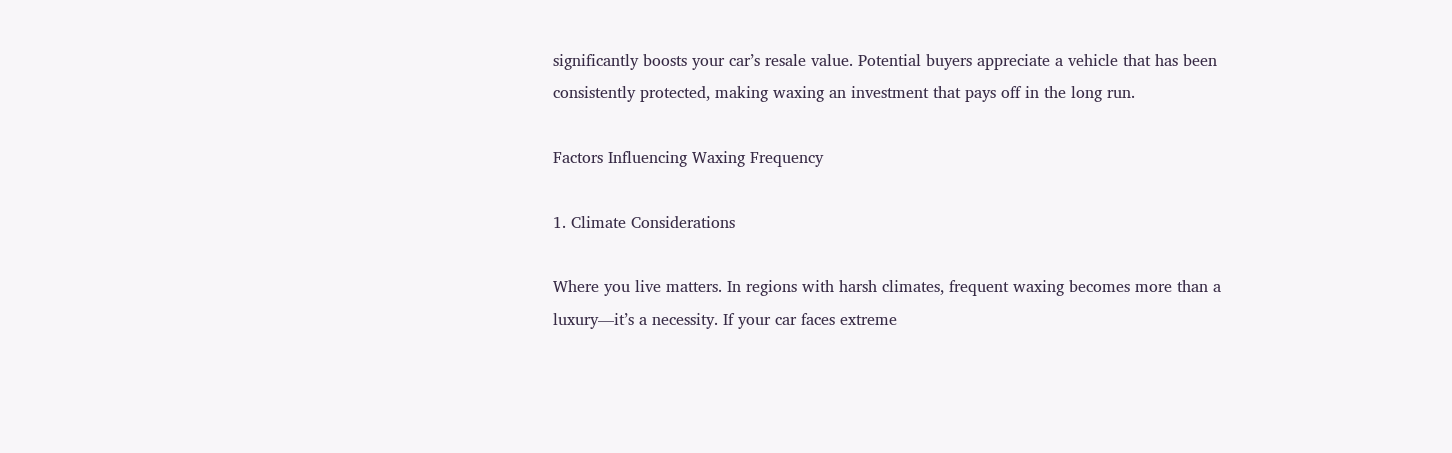significantly boosts your car’s resale value. Potential buyers appreciate a vehicle that has been consistently protected, making waxing an investment that pays off in the long run.

Factors Influencing Waxing Frequency

1. Climate Considerations

Where you live matters. In regions with harsh climates, frequent waxing becomes more than a luxury—it’s a necessity. If your car faces extreme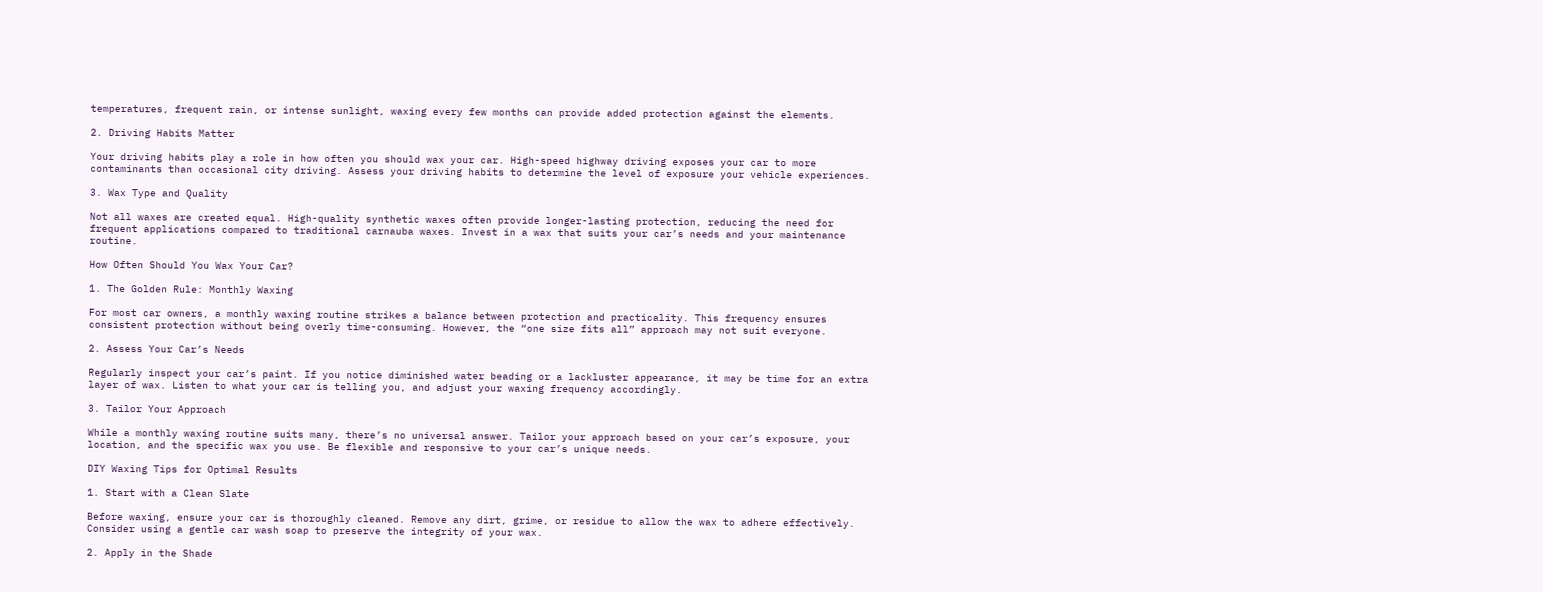temperatures, frequent rain, or intense sunlight, waxing every few months can provide added protection against the elements.

2. Driving Habits Matter

Your driving habits play a role in how often you should wax your car. High-speed highway driving exposes your car to more contaminants than occasional city driving. Assess your driving habits to determine the level of exposure your vehicle experiences.

3. Wax Type and Quality

Not all waxes are created equal. High-quality synthetic waxes often provide longer-lasting protection, reducing the need for frequent applications compared to traditional carnauba waxes. Invest in a wax that suits your car’s needs and your maintenance routine.

How Often Should You Wax Your Car?

1. The Golden Rule: Monthly Waxing

For most car owners, a monthly waxing routine strikes a balance between protection and practicality. This frequency ensures consistent protection without being overly time-consuming. However, the “one size fits all” approach may not suit everyone.

2. Assess Your Car’s Needs

Regularly inspect your car’s paint. If you notice diminished water beading or a lackluster appearance, it may be time for an extra layer of wax. Listen to what your car is telling you, and adjust your waxing frequency accordingly.

3. Tailor Your Approach

While a monthly waxing routine suits many, there’s no universal answer. Tailor your approach based on your car’s exposure, your location, and the specific wax you use. Be flexible and responsive to your car’s unique needs.

DIY Waxing Tips for Optimal Results

1. Start with a Clean Slate

Before waxing, ensure your car is thoroughly cleaned. Remove any dirt, grime, or residue to allow the wax to adhere effectively. Consider using a gentle car wash soap to preserve the integrity of your wax.

2. Apply in the Shade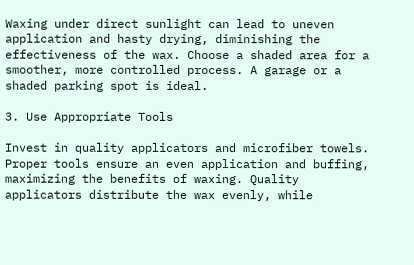Waxing under direct sunlight can lead to uneven application and hasty drying, diminishing the effectiveness of the wax. Choose a shaded area for a smoother, more controlled process. A garage or a shaded parking spot is ideal.

3. Use Appropriate Tools

Invest in quality applicators and microfiber towels. Proper tools ensure an even application and buffing, maximizing the benefits of waxing. Quality applicators distribute the wax evenly, while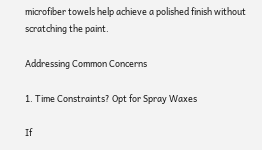microfiber towels help achieve a polished finish without scratching the paint.

Addressing Common Concerns

1. Time Constraints? Opt for Spray Waxes

If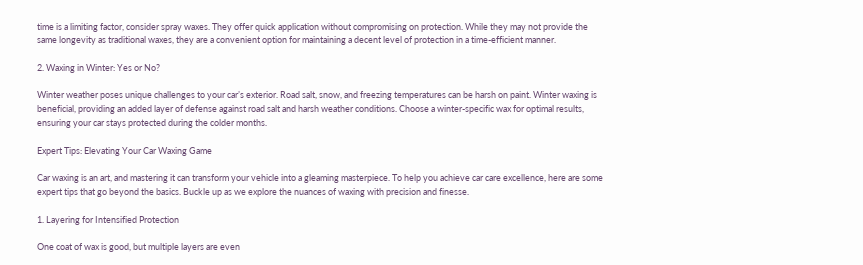time is a limiting factor, consider spray waxes. They offer quick application without compromising on protection. While they may not provide the same longevity as traditional waxes, they are a convenient option for maintaining a decent level of protection in a time-efficient manner.

2. Waxing in Winter: Yes or No?

Winter weather poses unique challenges to your car’s exterior. Road salt, snow, and freezing temperatures can be harsh on paint. Winter waxing is beneficial, providing an added layer of defense against road salt and harsh weather conditions. Choose a winter-specific wax for optimal results, ensuring your car stays protected during the colder months.

Expert Tips: Elevating Your Car Waxing Game

Car waxing is an art, and mastering it can transform your vehicle into a gleaming masterpiece. To help you achieve car care excellence, here are some expert tips that go beyond the basics. Buckle up as we explore the nuances of waxing with precision and finesse.

1. Layering for Intensified Protection

One coat of wax is good, but multiple layers are even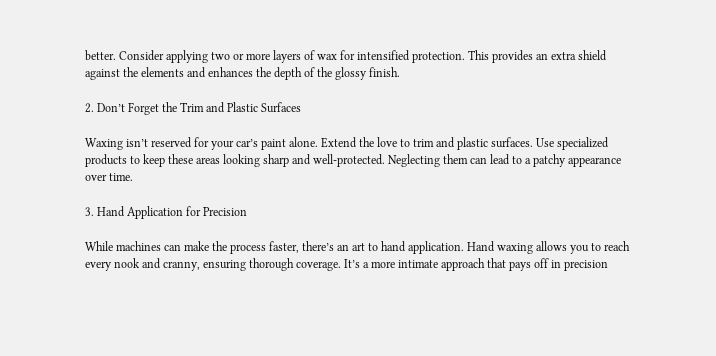better. Consider applying two or more layers of wax for intensified protection. This provides an extra shield against the elements and enhances the depth of the glossy finish.

2. Don’t Forget the Trim and Plastic Surfaces

Waxing isn’t reserved for your car’s paint alone. Extend the love to trim and plastic surfaces. Use specialized products to keep these areas looking sharp and well-protected. Neglecting them can lead to a patchy appearance over time.

3. Hand Application for Precision

While machines can make the process faster, there’s an art to hand application. Hand waxing allows you to reach every nook and cranny, ensuring thorough coverage. It’s a more intimate approach that pays off in precision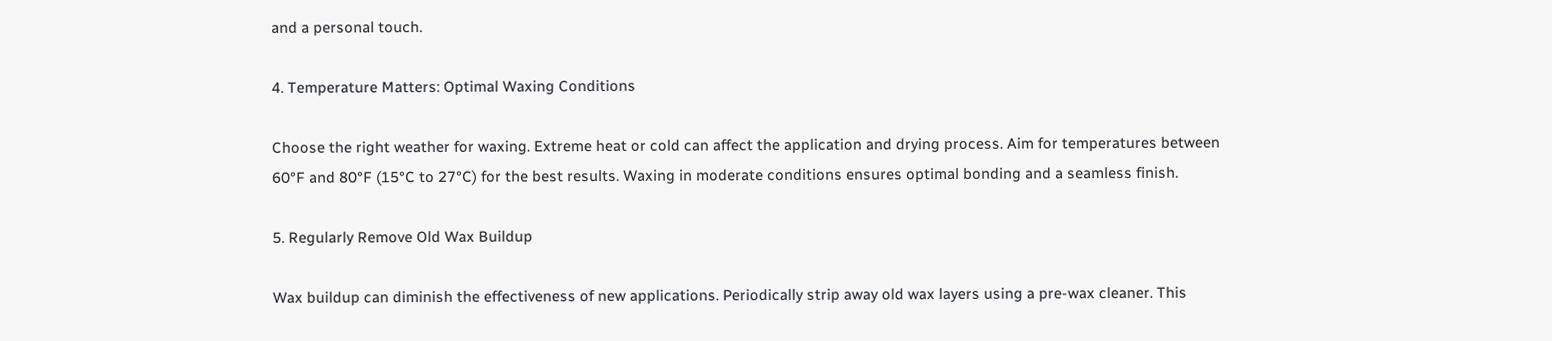and a personal touch.

4. Temperature Matters: Optimal Waxing Conditions

Choose the right weather for waxing. Extreme heat or cold can affect the application and drying process. Aim for temperatures between 60°F and 80°F (15°C to 27°C) for the best results. Waxing in moderate conditions ensures optimal bonding and a seamless finish.

5. Regularly Remove Old Wax Buildup

Wax buildup can diminish the effectiveness of new applications. Periodically strip away old wax layers using a pre-wax cleaner. This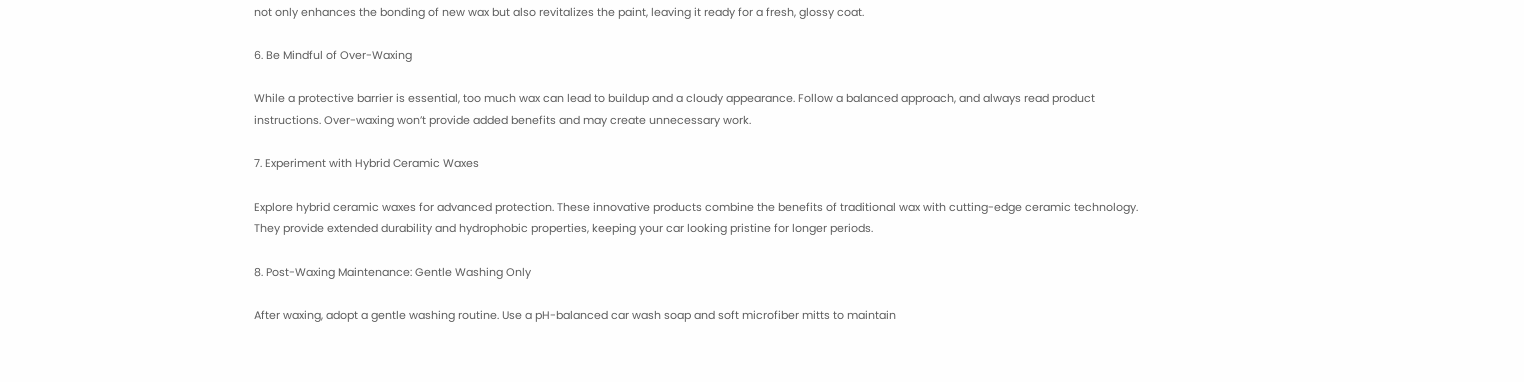not only enhances the bonding of new wax but also revitalizes the paint, leaving it ready for a fresh, glossy coat.

6. Be Mindful of Over-Waxing

While a protective barrier is essential, too much wax can lead to buildup and a cloudy appearance. Follow a balanced approach, and always read product instructions. Over-waxing won’t provide added benefits and may create unnecessary work.

7. Experiment with Hybrid Ceramic Waxes

Explore hybrid ceramic waxes for advanced protection. These innovative products combine the benefits of traditional wax with cutting-edge ceramic technology. They provide extended durability and hydrophobic properties, keeping your car looking pristine for longer periods.

8. Post-Waxing Maintenance: Gentle Washing Only

After waxing, adopt a gentle washing routine. Use a pH-balanced car wash soap and soft microfiber mitts to maintain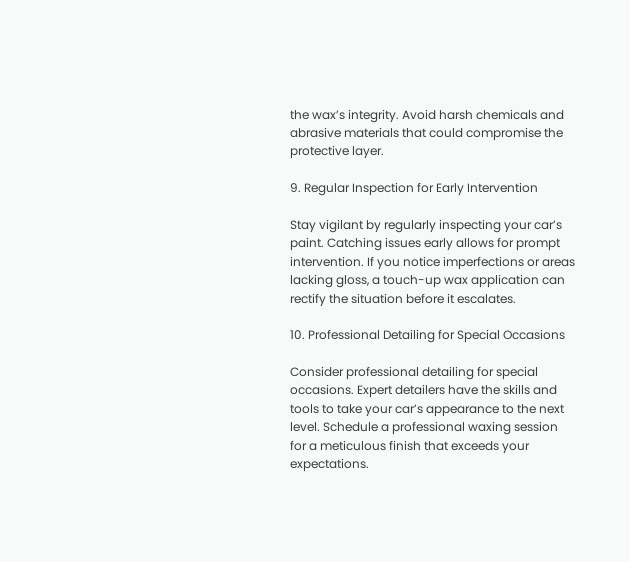the wax’s integrity. Avoid harsh chemicals and abrasive materials that could compromise the protective layer.

9. Regular Inspection for Early Intervention

Stay vigilant by regularly inspecting your car’s paint. Catching issues early allows for prompt intervention. If you notice imperfections or areas lacking gloss, a touch-up wax application can rectify the situation before it escalates.

10. Professional Detailing for Special Occasions

Consider professional detailing for special occasions. Expert detailers have the skills and tools to take your car’s appearance to the next level. Schedule a professional waxing session for a meticulous finish that exceeds your expectations.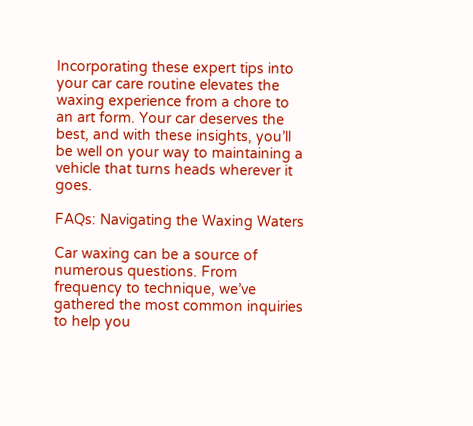Incorporating these expert tips into your car care routine elevates the waxing experience from a chore to an art form. Your car deserves the best, and with these insights, you’ll be well on your way to maintaining a vehicle that turns heads wherever it goes.

FAQs: Navigating the Waxing Waters

Car waxing can be a source of numerous questions. From frequency to technique, we’ve gathered the most common inquiries to help you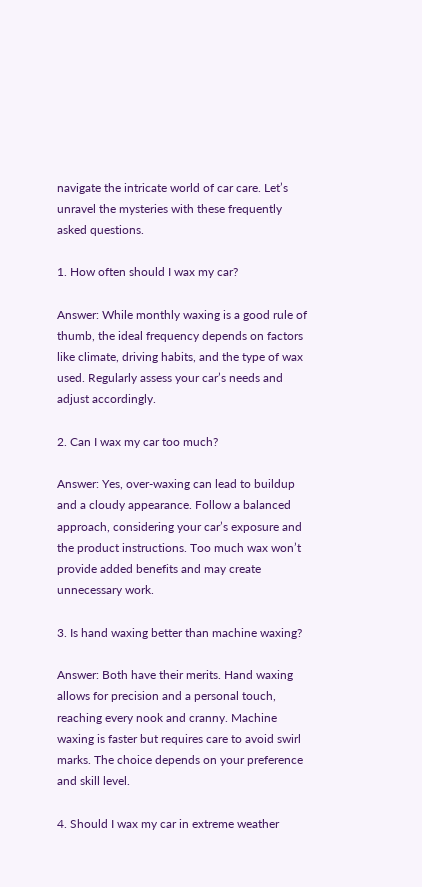navigate the intricate world of car care. Let’s unravel the mysteries with these frequently asked questions.

1. How often should I wax my car?

Answer: While monthly waxing is a good rule of thumb, the ideal frequency depends on factors like climate, driving habits, and the type of wax used. Regularly assess your car’s needs and adjust accordingly.

2. Can I wax my car too much?

Answer: Yes, over-waxing can lead to buildup and a cloudy appearance. Follow a balanced approach, considering your car’s exposure and the product instructions. Too much wax won’t provide added benefits and may create unnecessary work.

3. Is hand waxing better than machine waxing?

Answer: Both have their merits. Hand waxing allows for precision and a personal touch, reaching every nook and cranny. Machine waxing is faster but requires care to avoid swirl marks. The choice depends on your preference and skill level.

4. Should I wax my car in extreme weather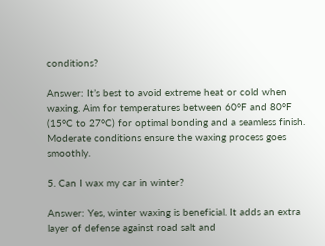conditions?

Answer: It’s best to avoid extreme heat or cold when waxing. Aim for temperatures between 60°F and 80°F (15°C to 27°C) for optimal bonding and a seamless finish. Moderate conditions ensure the waxing process goes smoothly.

5. Can I wax my car in winter?

Answer: Yes, winter waxing is beneficial. It adds an extra layer of defense against road salt and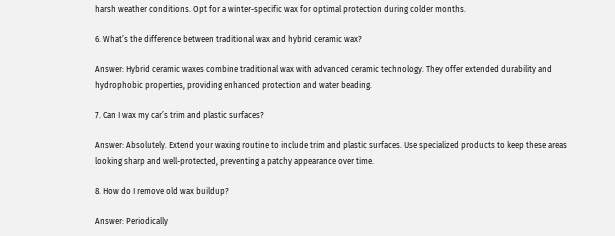harsh weather conditions. Opt for a winter-specific wax for optimal protection during colder months.

6. What’s the difference between traditional wax and hybrid ceramic wax?

Answer: Hybrid ceramic waxes combine traditional wax with advanced ceramic technology. They offer extended durability and hydrophobic properties, providing enhanced protection and water beading.

7. Can I wax my car’s trim and plastic surfaces?

Answer: Absolutely. Extend your waxing routine to include trim and plastic surfaces. Use specialized products to keep these areas looking sharp and well-protected, preventing a patchy appearance over time.

8. How do I remove old wax buildup?

Answer: Periodically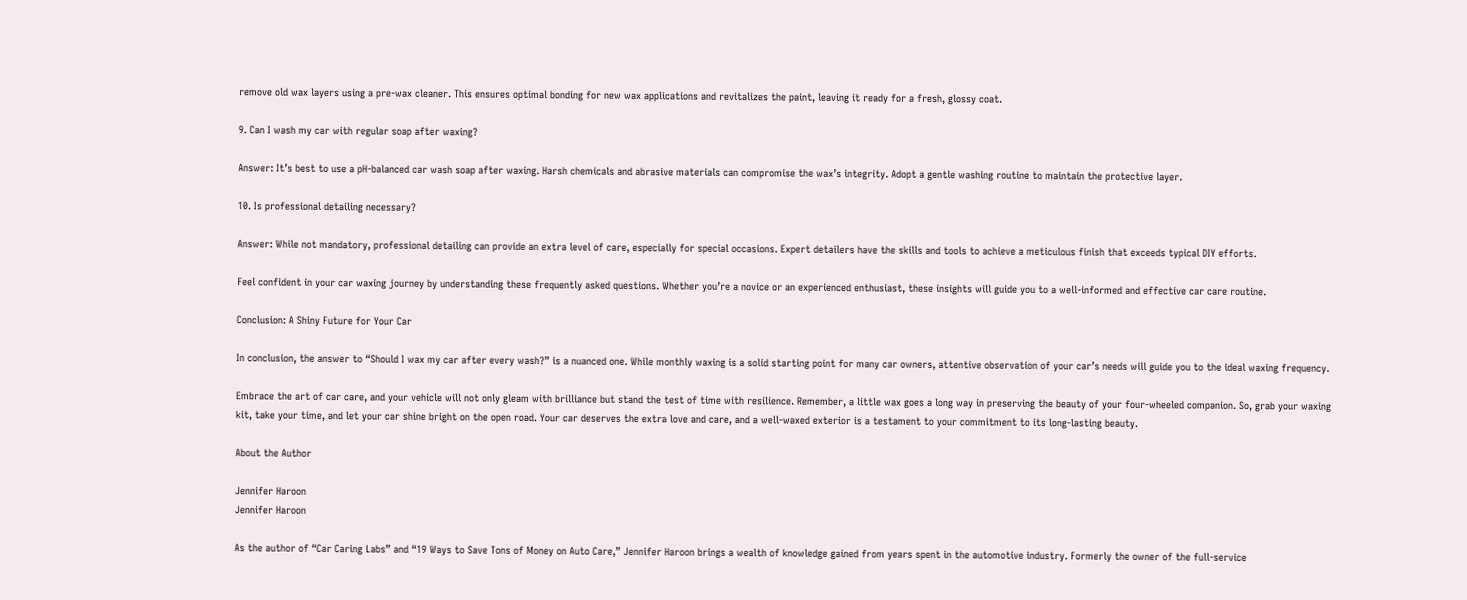remove old wax layers using a pre-wax cleaner. This ensures optimal bonding for new wax applications and revitalizes the paint, leaving it ready for a fresh, glossy coat.

9. Can I wash my car with regular soap after waxing?

Answer: It’s best to use a pH-balanced car wash soap after waxing. Harsh chemicals and abrasive materials can compromise the wax’s integrity. Adopt a gentle washing routine to maintain the protective layer.

10. Is professional detailing necessary?

Answer: While not mandatory, professional detailing can provide an extra level of care, especially for special occasions. Expert detailers have the skills and tools to achieve a meticulous finish that exceeds typical DIY efforts.

Feel confident in your car waxing journey by understanding these frequently asked questions. Whether you’re a novice or an experienced enthusiast, these insights will guide you to a well-informed and effective car care routine.

Conclusion: A Shiny Future for Your Car

In conclusion, the answer to “Should I wax my car after every wash?” is a nuanced one. While monthly waxing is a solid starting point for many car owners, attentive observation of your car’s needs will guide you to the ideal waxing frequency.

Embrace the art of car care, and your vehicle will not only gleam with brilliance but stand the test of time with resilience. Remember, a little wax goes a long way in preserving the beauty of your four-wheeled companion. So, grab your waxing kit, take your time, and let your car shine bright on the open road. Your car deserves the extra love and care, and a well-waxed exterior is a testament to your commitment to its long-lasting beauty.

About the Author

Jennifer Haroon
Jennifer Haroon

As the author of “Car Caring Labs” and “19 Ways to Save Tons of Money on Auto Care,” Jennifer Haroon brings a wealth of knowledge gained from years spent in the automotive industry. Formerly the owner of the full-service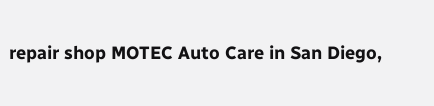repair shop MOTEC Auto Care in San Diego,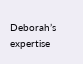Deborah’s expertise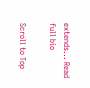extends... Read full bio

Scroll to Top